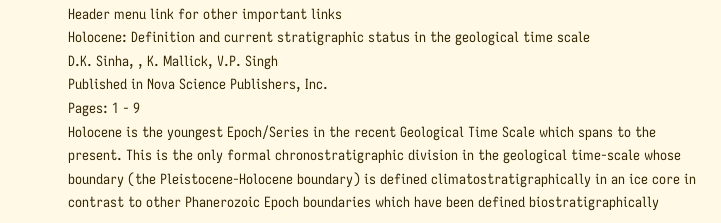Header menu link for other important links
Holocene: Definition and current stratigraphic status in the geological time scale
D.K. Sinha, , K. Mallick, V.P. Singh
Published in Nova Science Publishers, Inc.
Pages: 1 - 9
Holocene is the youngest Epoch/Series in the recent Geological Time Scale which spans to the present. This is the only formal chronostratigraphic division in the geological time-scale whose boundary (the Pleistocene-Holocene boundary) is defined climatostratigraphically in an ice core in contrast to other Phanerozoic Epoch boundaries which have been defined biostratigraphically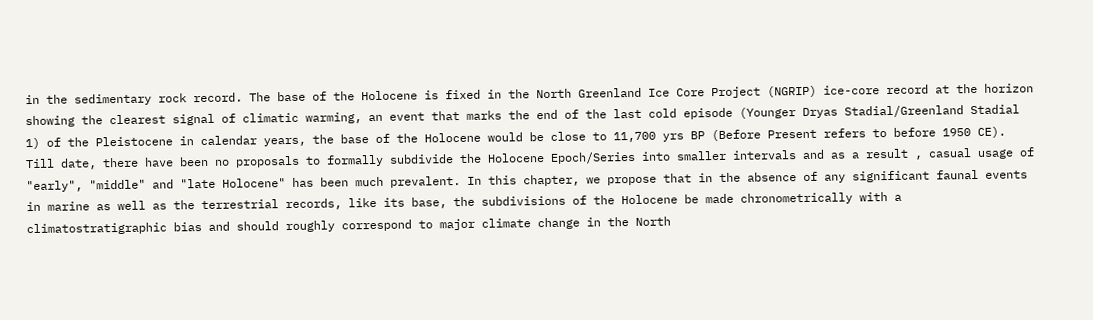in the sedimentary rock record. The base of the Holocene is fixed in the North Greenland Ice Core Project (NGRIP) ice-core record at the horizon showing the clearest signal of climatic warming, an event that marks the end of the last cold episode (Younger Dryas Stadial/Greenland Stadial 1) of the Pleistocene in calendar years, the base of the Holocene would be close to 11,700 yrs BP (Before Present refers to before 1950 CE). Till date, there have been no proposals to formally subdivide the Holocene Epoch/Series into smaller intervals and as a result , casual usage of "early", "middle" and "late Holocene" has been much prevalent. In this chapter, we propose that in the absence of any significant faunal events in marine as well as the terrestrial records, like its base, the subdivisions of the Holocene be made chronometrically with a climatostratigraphic bias and should roughly correspond to major climate change in the North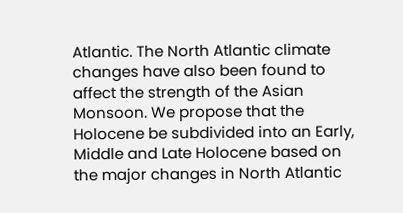Atlantic. The North Atlantic climate changes have also been found to affect the strength of the Asian Monsoon. We propose that the Holocene be subdivided into an Early, Middle and Late Holocene based on the major changes in North Atlantic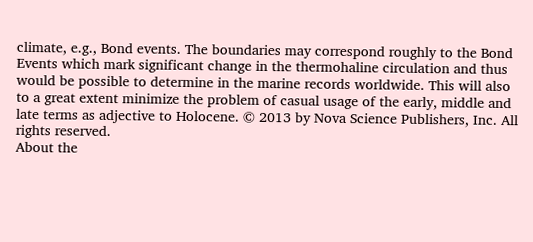climate, e.g., Bond events. The boundaries may correspond roughly to the Bond Events which mark significant change in the thermohaline circulation and thus would be possible to determine in the marine records worldwide. This will also to a great extent minimize the problem of casual usage of the early, middle and late terms as adjective to Holocene. © 2013 by Nova Science Publishers, Inc. All rights reserved.
About the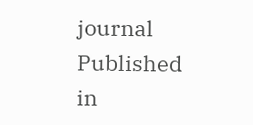journal
Published in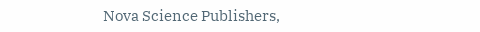Nova Science Publishers,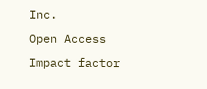Inc.
Open Access
Impact factor